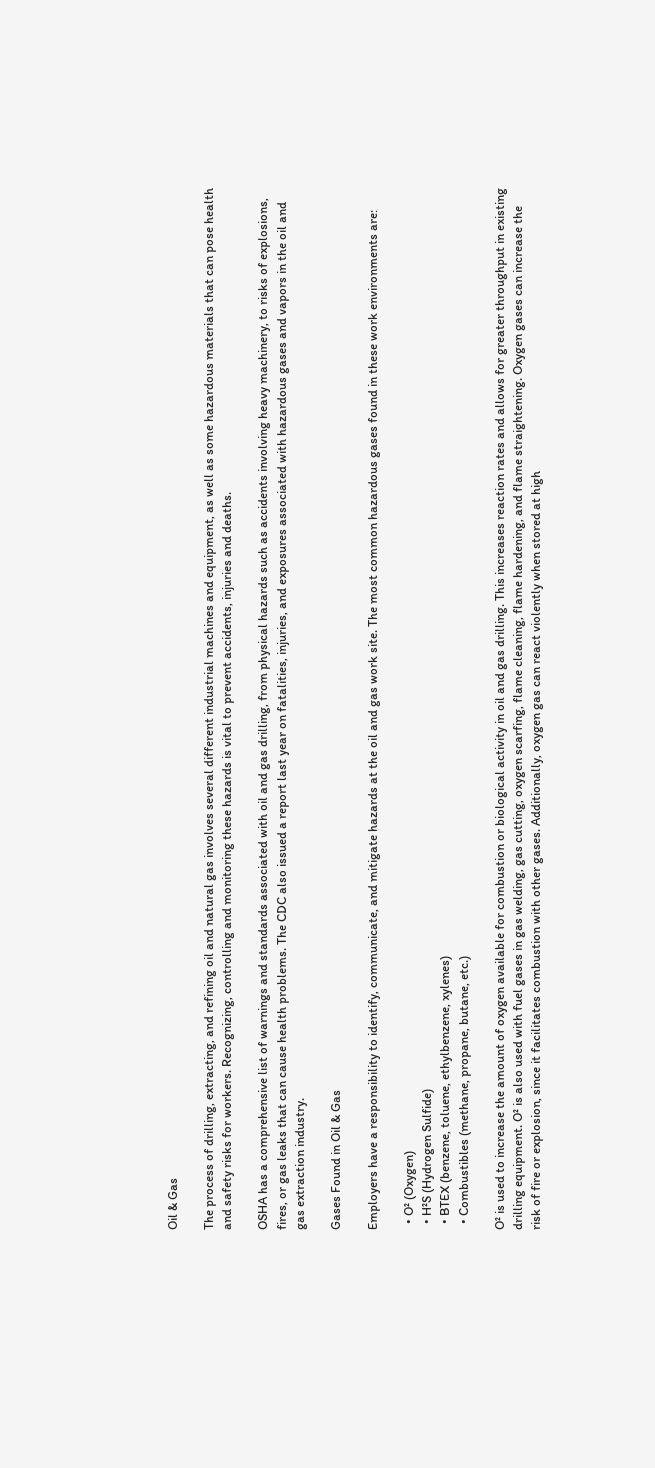Oil & Gas

The process of drilling, extracting, and refining oil and natural gas involves several different industrial machines and equipment, as well as some hazardous materials that can pose health and safety risks for workers. Recognizing, controlling and monitoring these hazards is vital to prevent accidents, injuries and deaths.

OSHA has a comprehensive list of warnings and standards associated with oil and gas drilling, from physical hazards such as accidents involving heavy machinery, to risks of explosions, fires, or gas leaks that can cause health problems. The CDC also issued a report last year on fatalities, injuries, and exposures associated with hazardous gases and vapors in the oil and gas extraction industry.

Gases Found in Oil & Gas

Employers have a responsibility to identify, communicate, and mitigate hazards at the oil and gas work site. The most common hazardous gases found in these work environments are:

  • O² (Oxygen)
  • H²S (Hydrogen Sulfide)
  • BTEX (benzene, toluene, ethylbenzene, xylenes)
  • Combustibles (methane, propane, butane, etc.)

O² is used to increase the amount of oxygen available for combustion or biological activity in oil and gas drilling. This increases reaction rates and allows for greater throughput in existing drilling equipment. O² is also used with fuel gases in gas welding, gas cutting, oxygen scarfing, flame cleaning, flame hardening, and flame straightening. Oxygen gases can increase the risk of fire or explosion, since it facilitates combustion with other gases. Additionally, oxygen gas can react violently when stored at high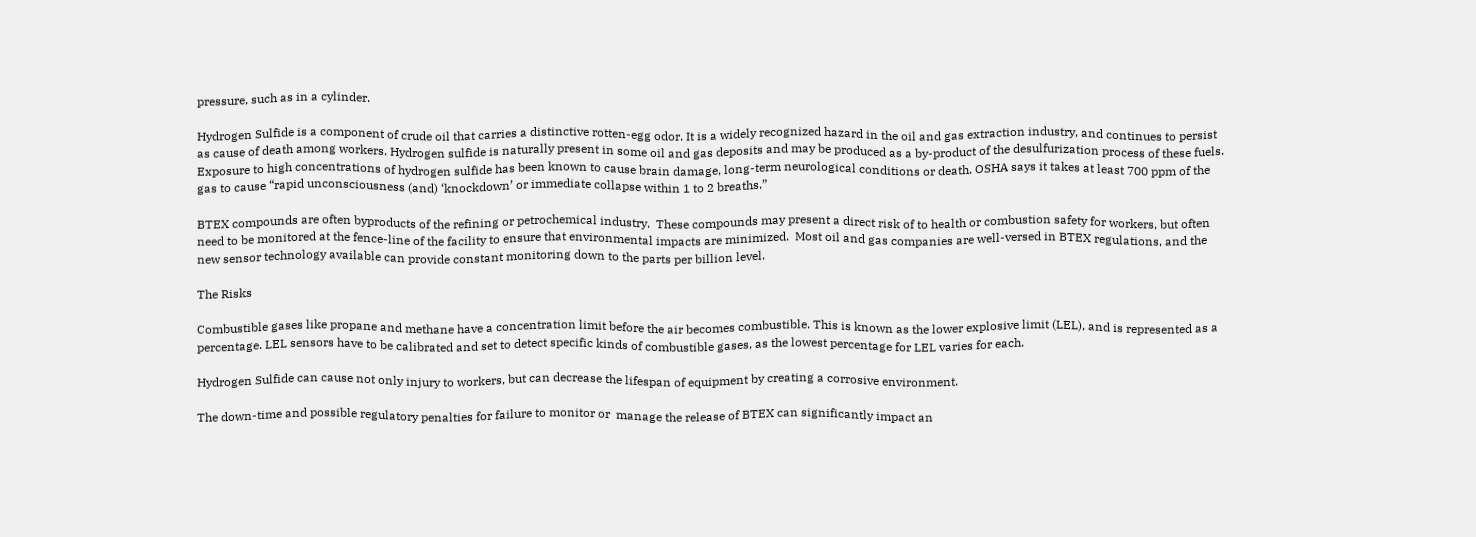pressure, such as in a cylinder.

Hydrogen Sulfide is a component of crude oil that carries a distinctive rotten-egg odor. It is a widely recognized hazard in the oil and gas extraction industry, and continues to persist as cause of death among workers. Hydrogen sulfide is naturally present in some oil and gas deposits and may be produced as a by-product of the desulfurization process of these fuels. Exposure to high concentrations of hydrogen sulfide has been known to cause brain damage, long-term neurological conditions or death. OSHA says it takes at least 700 ppm of the gas to cause “rapid unconsciousness (and) ‘knockdown’ or immediate collapse within 1 to 2 breaths.”

BTEX compounds are often byproducts of the refining or petrochemical industry.  These compounds may present a direct risk of to health or combustion safety for workers, but often need to be monitored at the fence-line of the facility to ensure that environmental impacts are minimized.  Most oil and gas companies are well-versed in BTEX regulations, and the new sensor technology available can provide constant monitoring down to the parts per billion level.

The Risks

Combustible gases like propane and methane have a concentration limit before the air becomes combustible. This is known as the lower explosive limit (LEL), and is represented as a percentage. LEL sensors have to be calibrated and set to detect specific kinds of combustible gases, as the lowest percentage for LEL varies for each.

Hydrogen Sulfide can cause not only injury to workers, but can decrease the lifespan of equipment by creating a corrosive environment.

The down-time and possible regulatory penalties for failure to monitor or  manage the release of BTEX can significantly impact an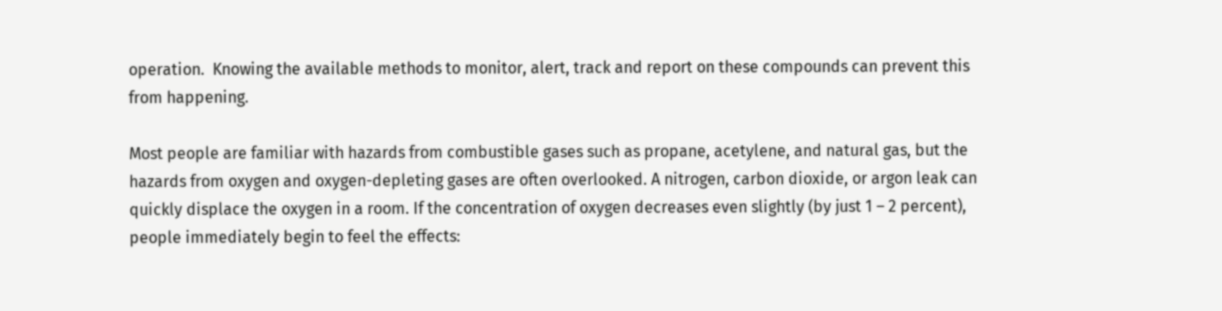operation.  Knowing the available methods to monitor, alert, track and report on these compounds can prevent this from happening.

Most people are familiar with hazards from combustible gases such as propane, acetylene, and natural gas, but the hazards from oxygen and oxygen-depleting gases are often overlooked. A nitrogen, carbon dioxide, or argon leak can quickly displace the oxygen in a room. If the concentration of oxygen decreases even slightly (by just 1 – 2 percent), people immediately begin to feel the effects: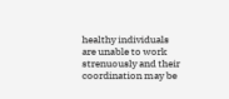healthy individuals are unable to work strenuously and their coordination may be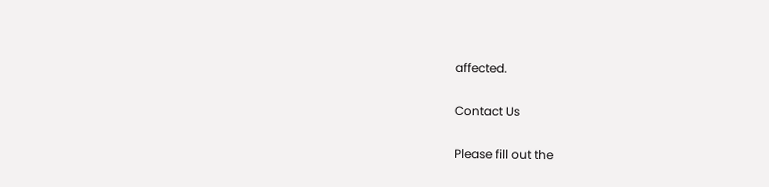affected.

Contact Us

Please fill out the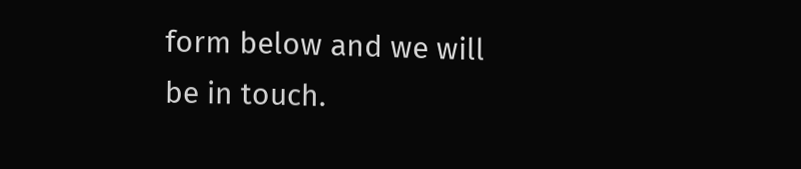form below and we will be in touch.